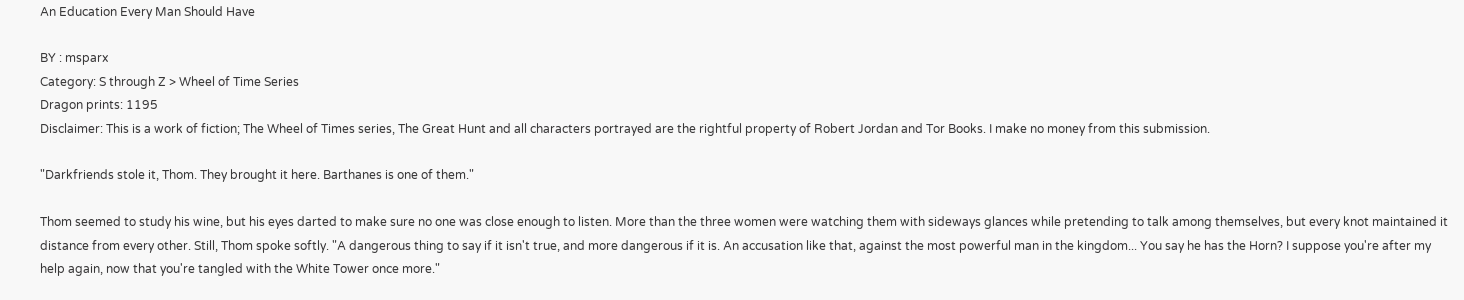An Education Every Man Should Have

BY : msparx
Category: S through Z > Wheel of Time Series
Dragon prints: 1195
Disclaimer: This is a work of fiction; The Wheel of Times series, The Great Hunt and all characters portrayed are the rightful property of Robert Jordan and Tor Books. I make no money from this submission.

"Darkfriends stole it, Thom. They brought it here. Barthanes is one of them."

Thom seemed to study his wine, but his eyes darted to make sure no one was close enough to listen. More than the three women were watching them with sideways glances while pretending to talk among themselves, but every knot maintained it distance from every other. Still, Thom spoke softly. "A dangerous thing to say if it isn't true, and more dangerous if it is. An accusation like that, against the most powerful man in the kingdom... You say he has the Horn? I suppose you're after my help again, now that you're tangled with the White Tower once more."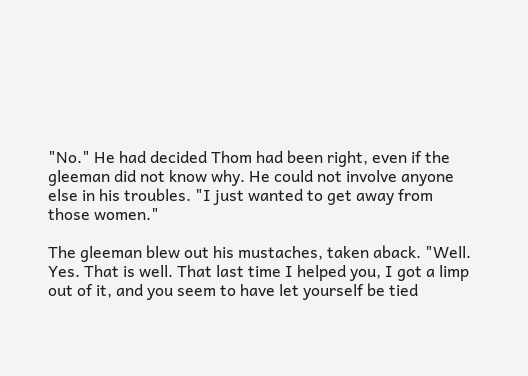"No." He had decided Thom had been right, even if the gleeman did not know why. He could not involve anyone else in his troubles. "I just wanted to get away from those women."

The gleeman blew out his mustaches, taken aback. "Well. Yes. That is well. That last time I helped you, I got a limp out of it, and you seem to have let yourself be tied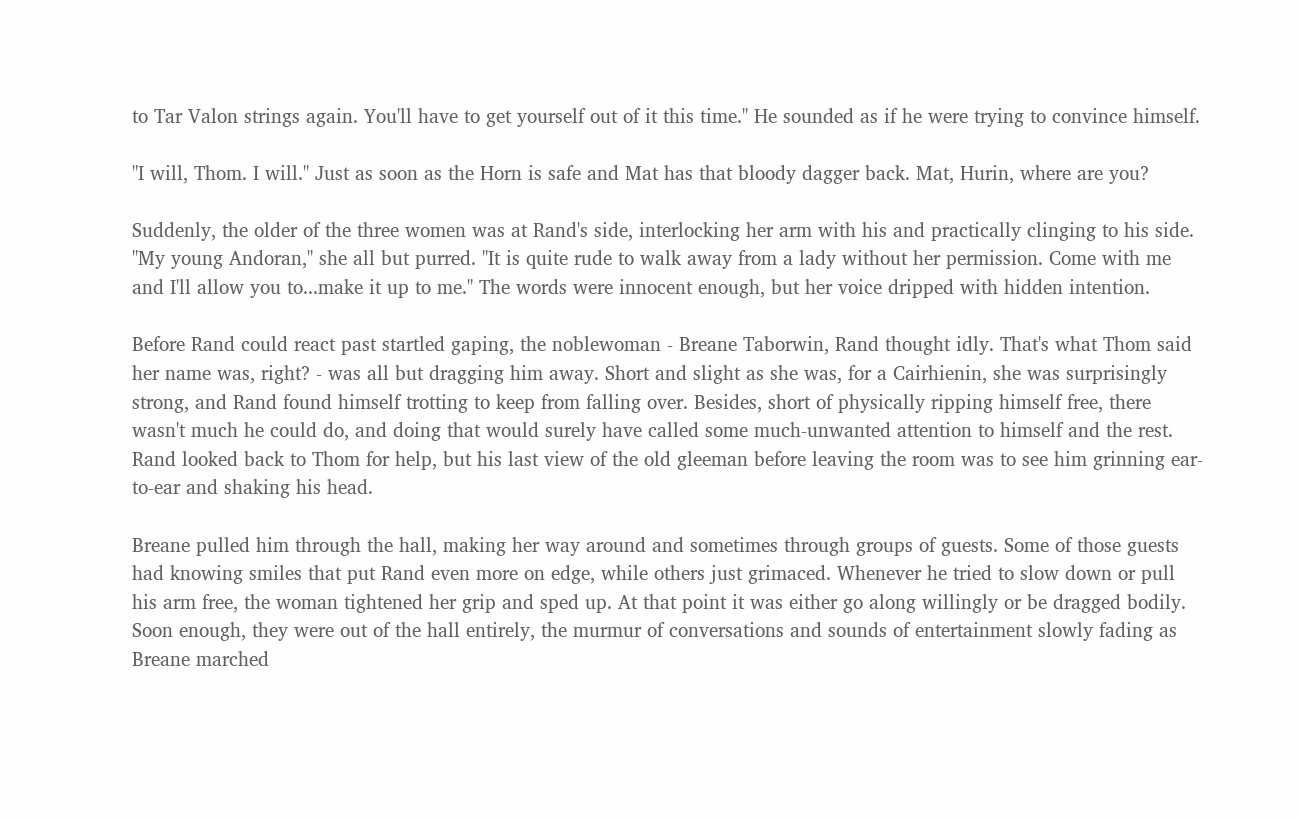to Tar Valon strings again. You'll have to get yourself out of it this time." He sounded as if he were trying to convince himself.

"I will, Thom. I will." Just as soon as the Horn is safe and Mat has that bloody dagger back. Mat, Hurin, where are you?

Suddenly, the older of the three women was at Rand's side, interlocking her arm with his and practically clinging to his side. "My young Andoran," she all but purred. "It is quite rude to walk away from a lady without her permission. Come with me and I'll allow you to...make it up to me." The words were innocent enough, but her voice dripped with hidden intention.

Before Rand could react past startled gaping, the noblewoman - Breane Taborwin, Rand thought idly. That's what Thom said her name was, right? - was all but dragging him away. Short and slight as she was, for a Cairhienin, she was surprisingly strong, and Rand found himself trotting to keep from falling over. Besides, short of physically ripping himself free, there wasn't much he could do, and doing that would surely have called some much-unwanted attention to himself and the rest. Rand looked back to Thom for help, but his last view of the old gleeman before leaving the room was to see him grinning ear-to-ear and shaking his head.

Breane pulled him through the hall, making her way around and sometimes through groups of guests. Some of those guests had knowing smiles that put Rand even more on edge, while others just grimaced. Whenever he tried to slow down or pull his arm free, the woman tightened her grip and sped up. At that point it was either go along willingly or be dragged bodily. Soon enough, they were out of the hall entirely, the murmur of conversations and sounds of entertainment slowly fading as Breane marched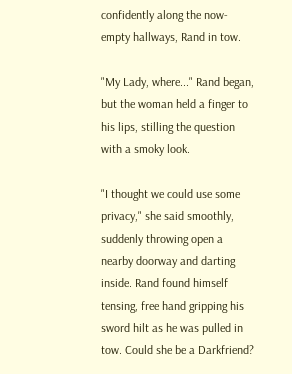confidently along the now-empty hallways, Rand in tow.

"My Lady, where..." Rand began, but the woman held a finger to his lips, stilling the question with a smoky look.

"I thought we could use some privacy," she said smoothly, suddenly throwing open a nearby doorway and darting inside. Rand found himself tensing, free hand gripping his sword hilt as he was pulled in tow. Could she be a Darkfriend?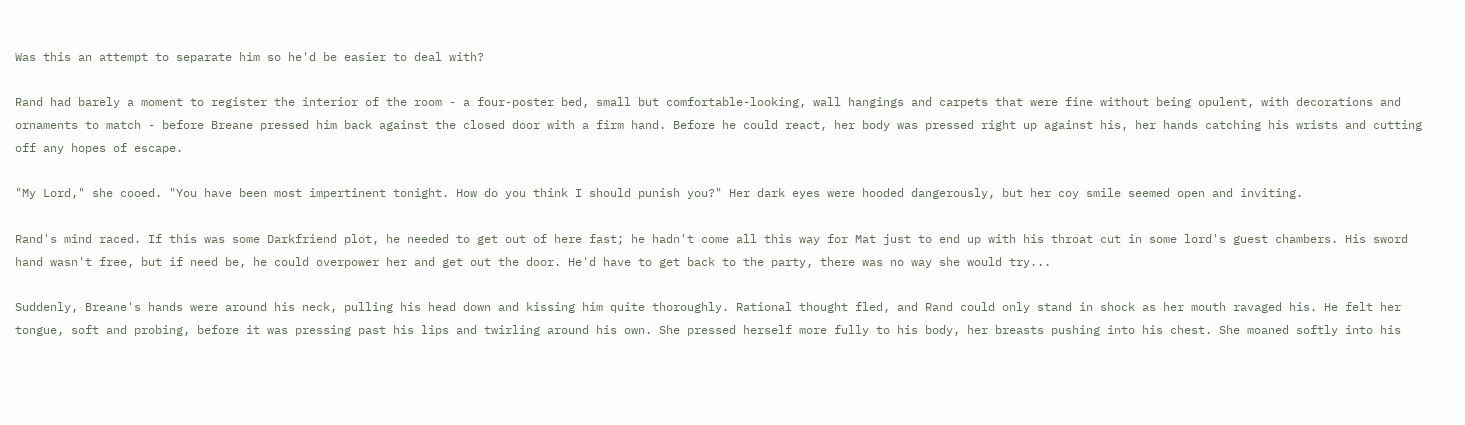Was this an attempt to separate him so he'd be easier to deal with?

Rand had barely a moment to register the interior of the room - a four-poster bed, small but comfortable-looking, wall hangings and carpets that were fine without being opulent, with decorations and ornaments to match - before Breane pressed him back against the closed door with a firm hand. Before he could react, her body was pressed right up against his, her hands catching his wrists and cutting off any hopes of escape.

"My Lord," she cooed. "You have been most impertinent tonight. How do you think I should punish you?" Her dark eyes were hooded dangerously, but her coy smile seemed open and inviting.

Rand's mind raced. If this was some Darkfriend plot, he needed to get out of here fast; he hadn't come all this way for Mat just to end up with his throat cut in some lord's guest chambers. His sword hand wasn't free, but if need be, he could overpower her and get out the door. He'd have to get back to the party, there was no way she would try...

Suddenly, Breane's hands were around his neck, pulling his head down and kissing him quite thoroughly. Rational thought fled, and Rand could only stand in shock as her mouth ravaged his. He felt her tongue, soft and probing, before it was pressing past his lips and twirling around his own. She pressed herself more fully to his body, her breasts pushing into his chest. She moaned softly into his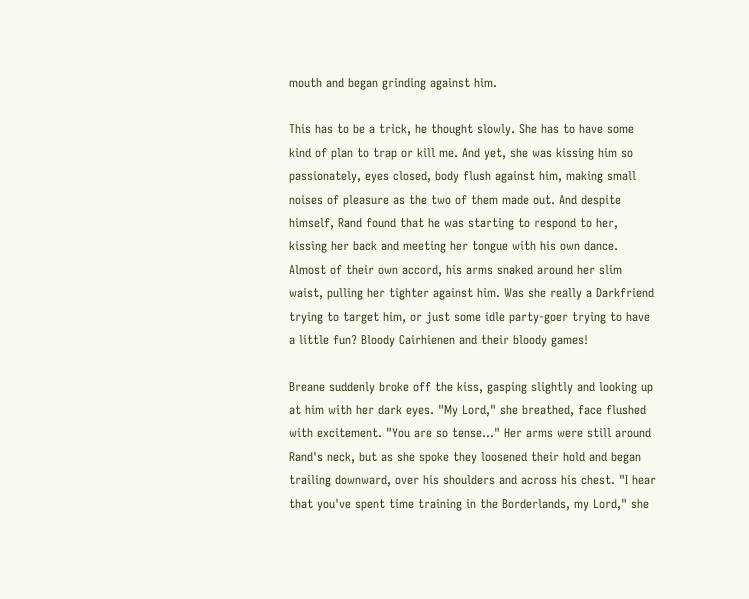mouth and began grinding against him.

This has to be a trick, he thought slowly. She has to have some kind of plan to trap or kill me. And yet, she was kissing him so passionately, eyes closed, body flush against him, making small noises of pleasure as the two of them made out. And despite himself, Rand found that he was starting to respond to her, kissing her back and meeting her tongue with his own dance. Almost of their own accord, his arms snaked around her slim waist, pulling her tighter against him. Was she really a Darkfriend trying to target him, or just some idle party-goer trying to have a little fun? Bloody Cairhienen and their bloody games!

Breane suddenly broke off the kiss, gasping slightly and looking up at him with her dark eyes. "My Lord," she breathed, face flushed with excitement. "You are so tense..." Her arms were still around Rand's neck, but as she spoke they loosened their hold and began trailing downward, over his shoulders and across his chest. "I hear that you've spent time training in the Borderlands, my Lord," she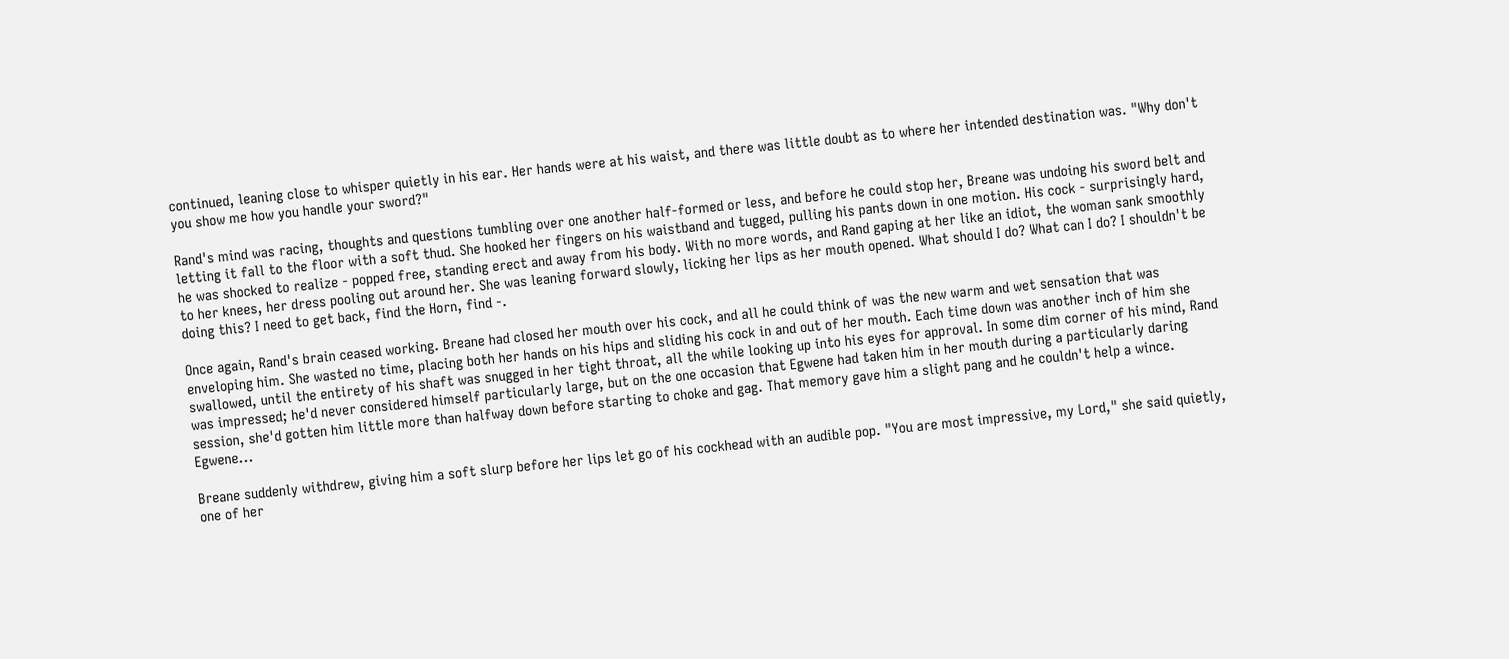continued, leaning close to whisper quietly in his ear. Her hands were at his waist, and there was little doubt as to where her intended destination was. "Why don't you show me how you handle your sword?"

Rand's mind was racing, thoughts and questions tumbling over one another half-formed or less, and before he could stop her, Breane was undoing his sword belt and letting it fall to the floor with a soft thud. She hooked her fingers on his waistband and tugged, pulling his pants down in one motion. His cock - surprisingly hard, he was shocked to realize - popped free, standing erect and away from his body. With no more words, and Rand gaping at her like an idiot, the woman sank smoothly to her knees, her dress pooling out around her. She was leaning forward slowly, licking her lips as her mouth opened. What should I do? What can I do? I shouldn't be doing this? I need to get back, find the Horn, find -.

Once again, Rand's brain ceased working. Breane had closed her mouth over his cock, and all he could think of was the new warm and wet sensation that was enveloping him. She wasted no time, placing both her hands on his hips and sliding his cock in and out of her mouth. Each time down was another inch of him she swallowed, until the entirety of his shaft was snugged in her tight throat, all the while looking up into his eyes for approval. In some dim corner of his mind, Rand was impressed; he'd never considered himself particularly large, but on the one occasion that Egwene had taken him in her mouth during a particularly daring session, she'd gotten him little more than halfway down before starting to choke and gag. That memory gave him a slight pang and he couldn't help a wince. Egwene...

Breane suddenly withdrew, giving him a soft slurp before her lips let go of his cockhead with an audible pop. "You are most impressive, my Lord," she said quietly, one of her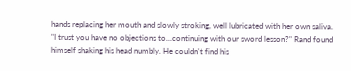hands replacing her mouth and slowly stroking, well lubricated with her own saliva. "I trust you have no objections to...continuing with our sword lesson?" Rand found himself shaking his head numbly. He couldn't find his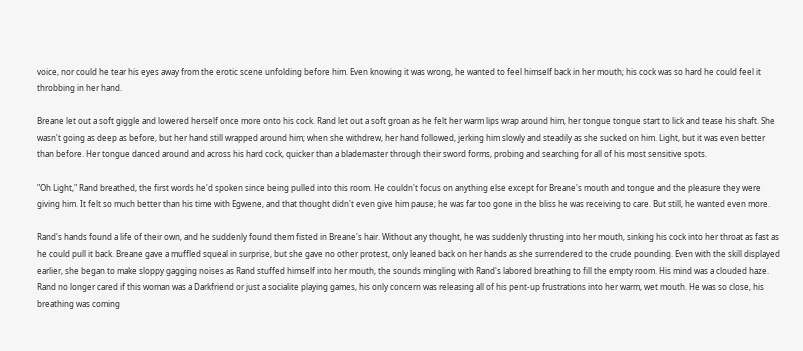voice, nor could he tear his eyes away from the erotic scene unfolding before him. Even knowing it was wrong, he wanted to feel himself back in her mouth; his cock was so hard he could feel it throbbing in her hand.

Breane let out a soft giggle and lowered herself once more onto his cock. Rand let out a soft groan as he felt her warm lips wrap around him, her tongue tongue start to lick and tease his shaft. She wasn't going as deep as before, but her hand still wrapped around him; when she withdrew, her hand followed, jerking him slowly and steadily as she sucked on him. Light, but it was even better than before. Her tongue danced around and across his hard cock, quicker than a blademaster through their sword forms, probing and searching for all of his most sensitive spots.

"Oh Light," Rand breathed, the first words he'd spoken since being pulled into this room. He couldn't focus on anything else except for Breane's mouth and tongue and the pleasure they were giving him. It felt so much better than his time with Egwene, and that thought didn't even give him pause; he was far too gone in the bliss he was receiving to care. But still, he wanted even more.

Rand's hands found a life of their own, and he suddenly found them fisted in Breane's hair. Without any thought, he was suddenly thrusting into her mouth, sinking his cock into her throat as fast as he could pull it back. Breane gave a muffled squeal in surprise, but she gave no other protest, only leaned back on her hands as she surrendered to the crude pounding. Even with the skill displayed earlier, she began to make sloppy gagging noises as Rand stuffed himself into her mouth, the sounds mingling with Rand's labored breathing to fill the empty room. His mind was a clouded haze. Rand no longer cared if this woman was a Darkfriend or just a socialite playing games, his only concern was releasing all of his pent-up frustrations into her warm, wet mouth. He was so close, his breathing was coming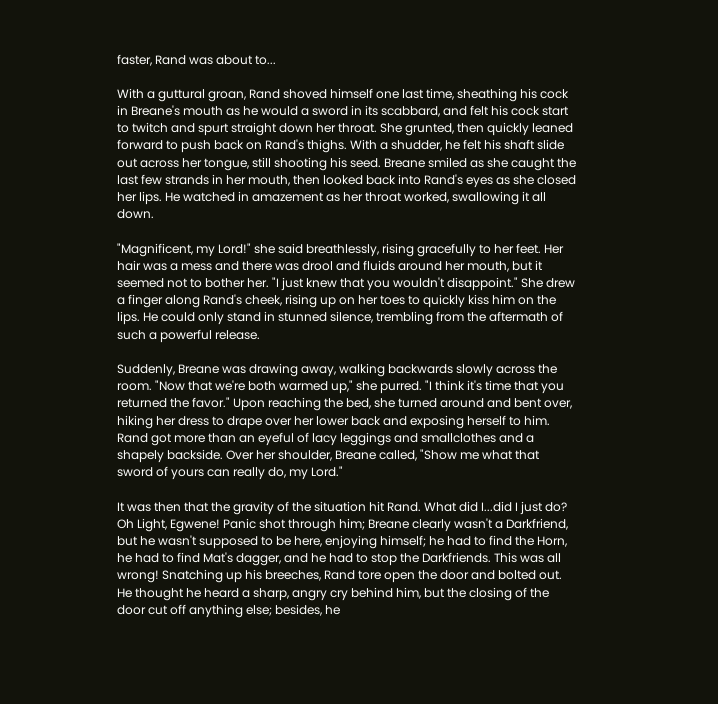faster, Rand was about to...

With a guttural groan, Rand shoved himself one last time, sheathing his cock in Breane's mouth as he would a sword in its scabbard, and felt his cock start to twitch and spurt straight down her throat. She grunted, then quickly leaned forward to push back on Rand's thighs. With a shudder, he felt his shaft slide out across her tongue, still shooting his seed. Breane smiled as she caught the last few strands in her mouth, then looked back into Rand's eyes as she closed her lips. He watched in amazement as her throat worked, swallowing it all down.

"Magnificent, my Lord!" she said breathlessly, rising gracefully to her feet. Her hair was a mess and there was drool and fluids around her mouth, but it seemed not to bother her. "I just knew that you wouldn't disappoint." She drew a finger along Rand's cheek, rising up on her toes to quickly kiss him on the lips. He could only stand in stunned silence, trembling from the aftermath of such a powerful release.

Suddenly, Breane was drawing away, walking backwards slowly across the room. "Now that we're both warmed up," she purred. "I think it's time that you returned the favor." Upon reaching the bed, she turned around and bent over, hiking her dress to drape over her lower back and exposing herself to him. Rand got more than an eyeful of lacy leggings and smallclothes and a shapely backside. Over her shoulder, Breane called, "Show me what that sword of yours can really do, my Lord."

It was then that the gravity of the situation hit Rand. What did I...did I just do? Oh Light, Egwene! Panic shot through him; Breane clearly wasn't a Darkfriend, but he wasn't supposed to be here, enjoying himself; he had to find the Horn, he had to find Mat's dagger, and he had to stop the Darkfriends. This was all wrong! Snatching up his breeches, Rand tore open the door and bolted out. He thought he heard a sharp, angry cry behind him, but the closing of the door cut off anything else; besides, he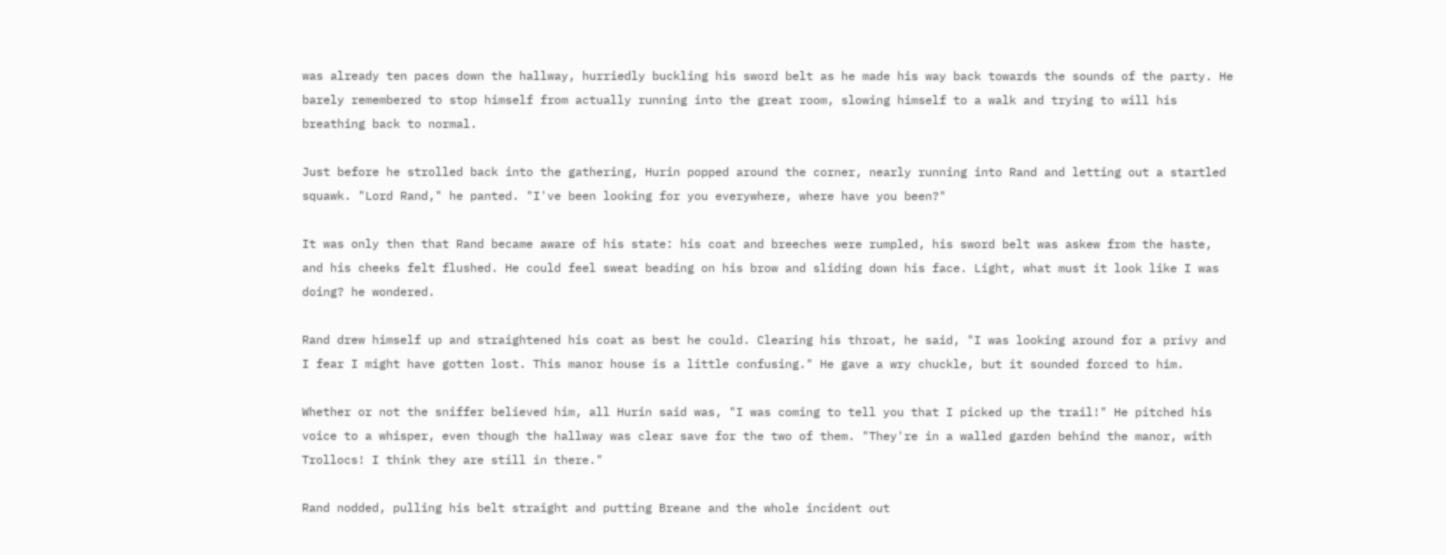was already ten paces down the hallway, hurriedly buckling his sword belt as he made his way back towards the sounds of the party. He barely remembered to stop himself from actually running into the great room, slowing himself to a walk and trying to will his breathing back to normal.

Just before he strolled back into the gathering, Hurin popped around the corner, nearly running into Rand and letting out a startled squawk. "Lord Rand," he panted. "I've been looking for you everywhere, where have you been?"

It was only then that Rand became aware of his state: his coat and breeches were rumpled, his sword belt was askew from the haste, and his cheeks felt flushed. He could feel sweat beading on his brow and sliding down his face. Light, what must it look like I was doing? he wondered.

Rand drew himself up and straightened his coat as best he could. Clearing his throat, he said, "I was looking around for a privy and I fear I might have gotten lost. This manor house is a little confusing." He gave a wry chuckle, but it sounded forced to him.

Whether or not the sniffer believed him, all Hurin said was, "I was coming to tell you that I picked up the trail!" He pitched his voice to a whisper, even though the hallway was clear save for the two of them. "They're in a walled garden behind the manor, with Trollocs! I think they are still in there."

Rand nodded, pulling his belt straight and putting Breane and the whole incident out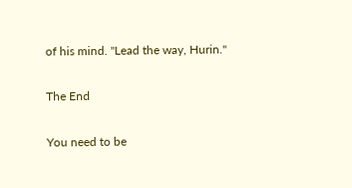of his mind. "Lead the way, Hurin."

The End

You need to be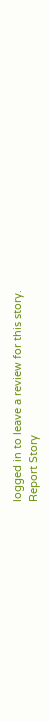logged in to leave a review for this story.
Report Story